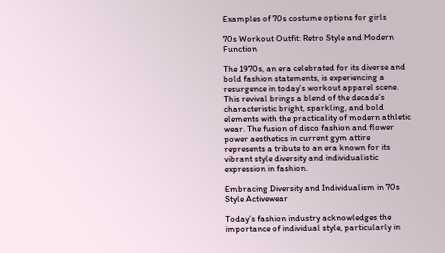Examples of 70s costume options for girls

70s Workout Outfit: Retro Style and Modern Function

The 1970s, an era celebrated for its diverse and bold fashion statements, is experiencing a resurgence in today’s workout apparel scene. This revival brings a blend of the decade’s characteristic bright, sparkling, and bold elements with the practicality of modern athletic wear. The fusion of disco fashion and flower power aesthetics in current gym attire represents a tribute to an era known for its vibrant style diversity and individualistic expression in fashion.

Embracing Diversity and Individualism in 70s Style Activewear

Today’s fashion industry acknowledges the importance of individual style, particularly in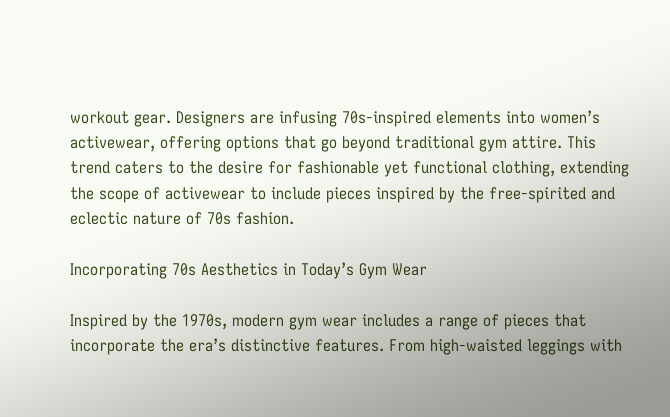workout gear. Designers are infusing 70s-inspired elements into women’s activewear, offering options that go beyond traditional gym attire. This trend caters to the desire for fashionable yet functional clothing, extending the scope of activewear to include pieces inspired by the free-spirited and eclectic nature of 70s fashion.

Incorporating 70s Aesthetics in Today’s Gym Wear

Inspired by the 1970s, modern gym wear includes a range of pieces that incorporate the era’s distinctive features. From high-waisted leggings with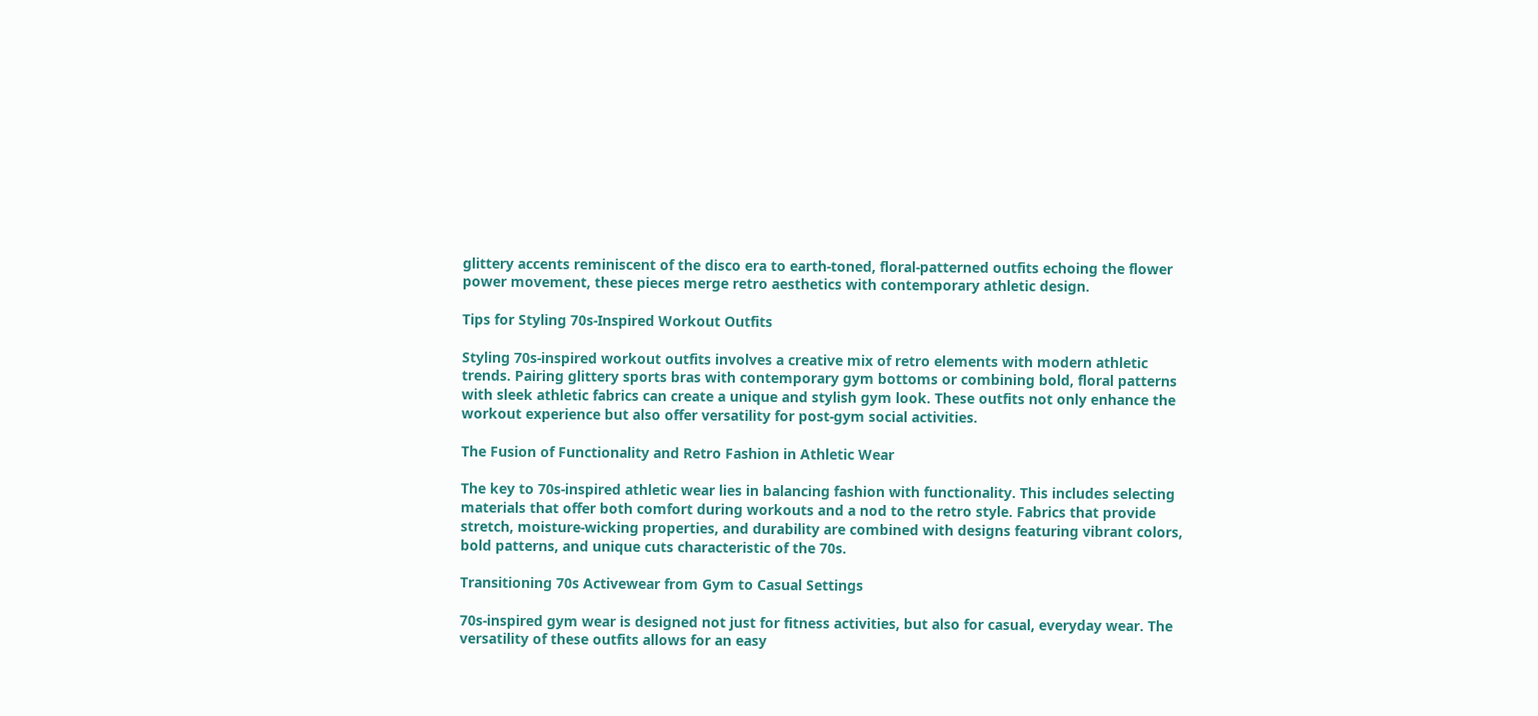glittery accents reminiscent of the disco era to earth-toned, floral-patterned outfits echoing the flower power movement, these pieces merge retro aesthetics with contemporary athletic design.

Tips for Styling 70s-Inspired Workout Outfits

Styling 70s-inspired workout outfits involves a creative mix of retro elements with modern athletic trends. Pairing glittery sports bras with contemporary gym bottoms or combining bold, floral patterns with sleek athletic fabrics can create a unique and stylish gym look. These outfits not only enhance the workout experience but also offer versatility for post-gym social activities.

The Fusion of Functionality and Retro Fashion in Athletic Wear

The key to 70s-inspired athletic wear lies in balancing fashion with functionality. This includes selecting materials that offer both comfort during workouts and a nod to the retro style. Fabrics that provide stretch, moisture-wicking properties, and durability are combined with designs featuring vibrant colors, bold patterns, and unique cuts characteristic of the 70s.

Transitioning 70s Activewear from Gym to Casual Settings

70s-inspired gym wear is designed not just for fitness activities, but also for casual, everyday wear. The versatility of these outfits allows for an easy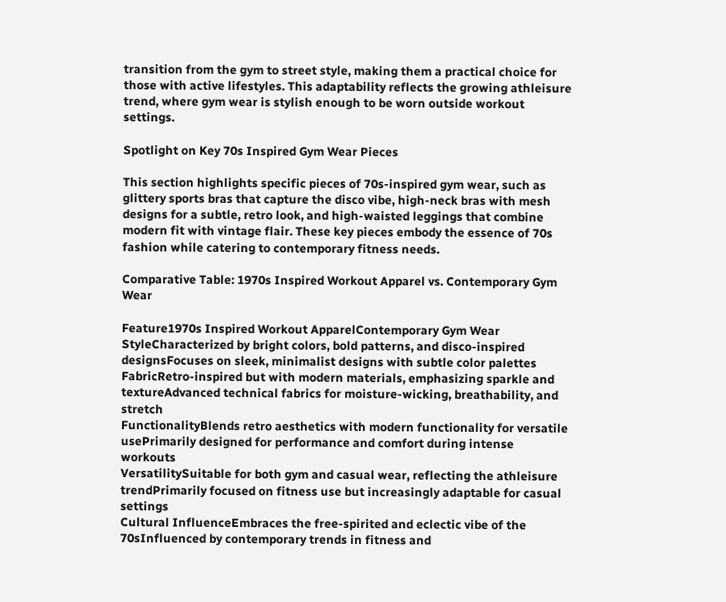transition from the gym to street style, making them a practical choice for those with active lifestyles. This adaptability reflects the growing athleisure trend, where gym wear is stylish enough to be worn outside workout settings.

Spotlight on Key 70s Inspired Gym Wear Pieces

This section highlights specific pieces of 70s-inspired gym wear, such as glittery sports bras that capture the disco vibe, high-neck bras with mesh designs for a subtle, retro look, and high-waisted leggings that combine modern fit with vintage flair. These key pieces embody the essence of 70s fashion while catering to contemporary fitness needs.

Comparative Table: 1970s Inspired Workout Apparel vs. Contemporary Gym Wear

Feature1970s Inspired Workout ApparelContemporary Gym Wear
StyleCharacterized by bright colors, bold patterns, and disco-inspired designsFocuses on sleek, minimalist designs with subtle color palettes
FabricRetro-inspired but with modern materials, emphasizing sparkle and textureAdvanced technical fabrics for moisture-wicking, breathability, and stretch
FunctionalityBlends retro aesthetics with modern functionality for versatile usePrimarily designed for performance and comfort during intense workouts
VersatilitySuitable for both gym and casual wear, reflecting the athleisure trendPrimarily focused on fitness use but increasingly adaptable for casual settings
Cultural InfluenceEmbraces the free-spirited and eclectic vibe of the 70sInfluenced by contemporary trends in fitness and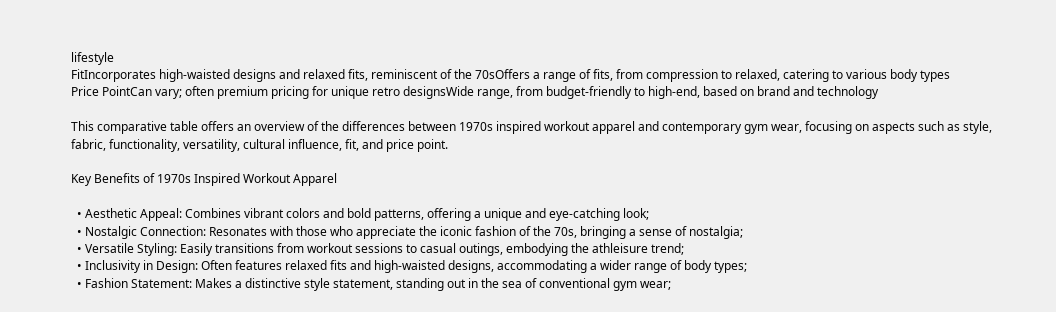lifestyle
FitIncorporates high-waisted designs and relaxed fits, reminiscent of the 70sOffers a range of fits, from compression to relaxed, catering to various body types
Price PointCan vary; often premium pricing for unique retro designsWide range, from budget-friendly to high-end, based on brand and technology

This comparative table offers an overview of the differences between 1970s inspired workout apparel and contemporary gym wear, focusing on aspects such as style, fabric, functionality, versatility, cultural influence, fit, and price point.

Key Benefits of 1970s Inspired Workout Apparel

  • Aesthetic Appeal: Combines vibrant colors and bold patterns, offering a unique and eye-catching look;
  • Nostalgic Connection: Resonates with those who appreciate the iconic fashion of the 70s, bringing a sense of nostalgia;
  • Versatile Styling: Easily transitions from workout sessions to casual outings, embodying the athleisure trend;
  • Inclusivity in Design: Often features relaxed fits and high-waisted designs, accommodating a wider range of body types;
  • Fashion Statement: Makes a distinctive style statement, standing out in the sea of conventional gym wear;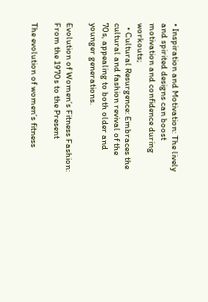• Inspiration and Motivation: The lively and spirited designs can boost motivation and confidence during workouts;
  • Cultural Resurgence: Embraces the cultural and fashion revival of the 70s, appealing to both older and younger generations.

Evolution of Women’s Fitness Fashion: From the 1970s to the Present

The evolution of women’s fitness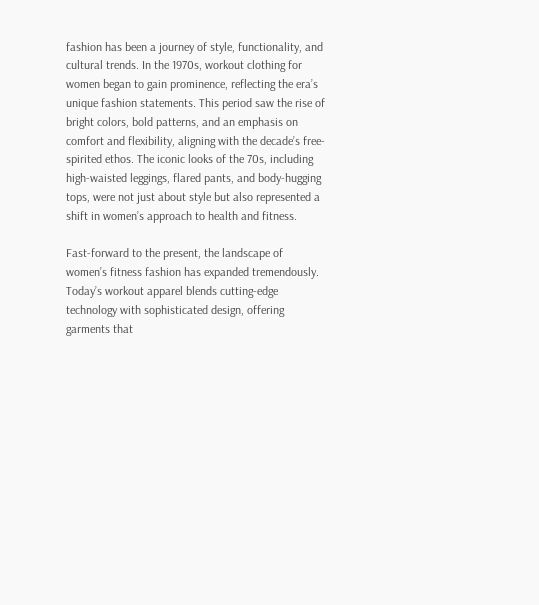fashion has been a journey of style, functionality, and cultural trends. In the 1970s, workout clothing for women began to gain prominence, reflecting the era’s unique fashion statements. This period saw the rise of bright colors, bold patterns, and an emphasis on comfort and flexibility, aligning with the decade’s free-spirited ethos. The iconic looks of the 70s, including high-waisted leggings, flared pants, and body-hugging tops, were not just about style but also represented a shift in women’s approach to health and fitness.

Fast-forward to the present, the landscape of women’s fitness fashion has expanded tremendously. Today’s workout apparel blends cutting-edge technology with sophisticated design, offering garments that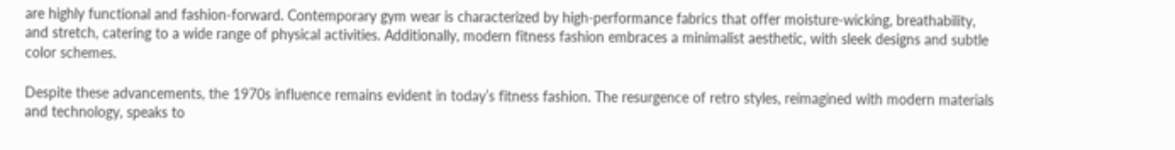are highly functional and fashion-forward. Contemporary gym wear is characterized by high-performance fabrics that offer moisture-wicking, breathability, and stretch, catering to a wide range of physical activities. Additionally, modern fitness fashion embraces a minimalist aesthetic, with sleek designs and subtle color schemes.

Despite these advancements, the 1970s influence remains evident in today’s fitness fashion. The resurgence of retro styles, reimagined with modern materials and technology, speaks to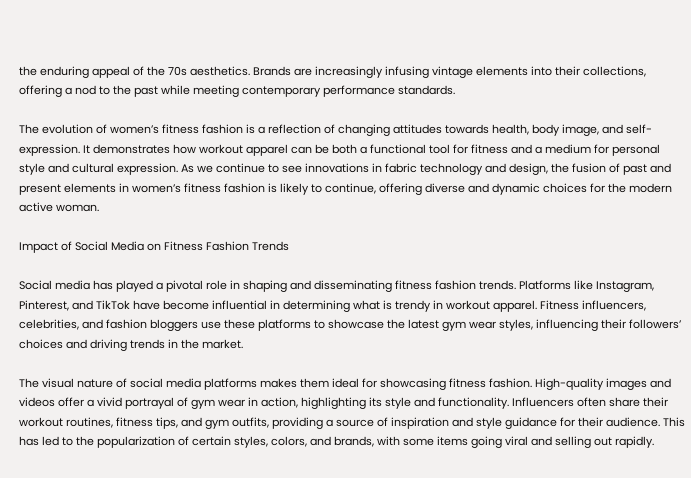the enduring appeal of the 70s aesthetics. Brands are increasingly infusing vintage elements into their collections, offering a nod to the past while meeting contemporary performance standards.

The evolution of women’s fitness fashion is a reflection of changing attitudes towards health, body image, and self-expression. It demonstrates how workout apparel can be both a functional tool for fitness and a medium for personal style and cultural expression. As we continue to see innovations in fabric technology and design, the fusion of past and present elements in women’s fitness fashion is likely to continue, offering diverse and dynamic choices for the modern active woman.

Impact of Social Media on Fitness Fashion Trends

Social media has played a pivotal role in shaping and disseminating fitness fashion trends. Platforms like Instagram, Pinterest, and TikTok have become influential in determining what is trendy in workout apparel. Fitness influencers, celebrities, and fashion bloggers use these platforms to showcase the latest gym wear styles, influencing their followers’ choices and driving trends in the market.

The visual nature of social media platforms makes them ideal for showcasing fitness fashion. High-quality images and videos offer a vivid portrayal of gym wear in action, highlighting its style and functionality. Influencers often share their workout routines, fitness tips, and gym outfits, providing a source of inspiration and style guidance for their audience. This has led to the popularization of certain styles, colors, and brands, with some items going viral and selling out rapidly.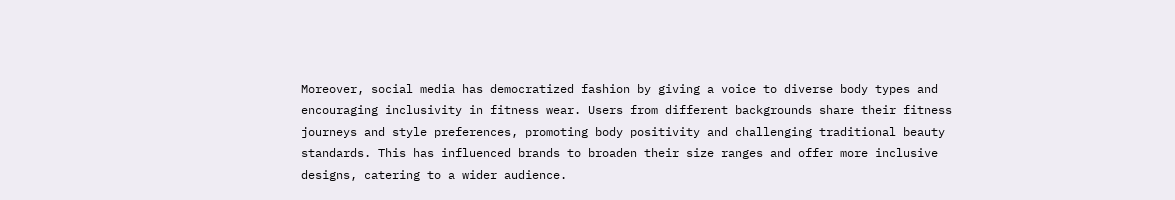Moreover, social media has democratized fashion by giving a voice to diverse body types and encouraging inclusivity in fitness wear. Users from different backgrounds share their fitness journeys and style preferences, promoting body positivity and challenging traditional beauty standards. This has influenced brands to broaden their size ranges and offer more inclusive designs, catering to a wider audience.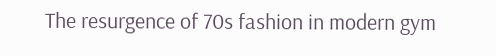The resurgence of 70s fashion in modern gym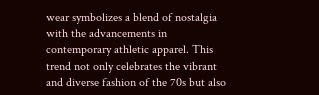wear symbolizes a blend of nostalgia with the advancements in contemporary athletic apparel. This trend not only celebrates the vibrant and diverse fashion of the 70s but also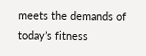meets the demands of today’s fitness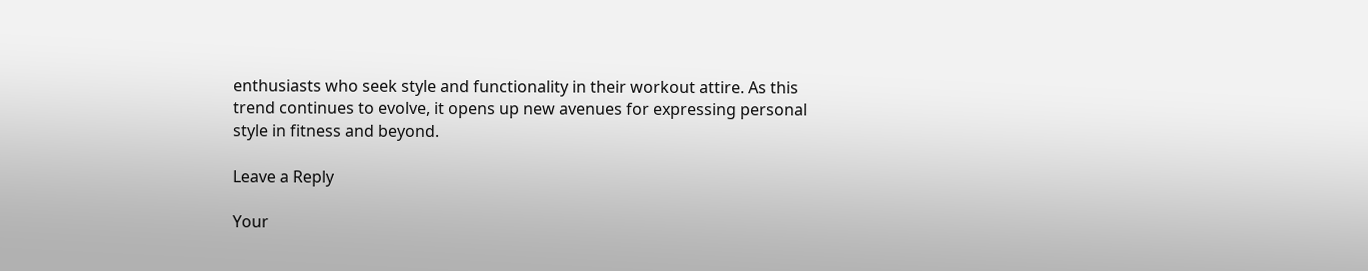enthusiasts who seek style and functionality in their workout attire. As this trend continues to evolve, it opens up new avenues for expressing personal style in fitness and beyond.

Leave a Reply

Your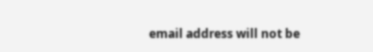email address will not be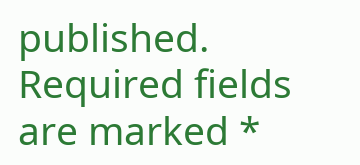published. Required fields are marked *